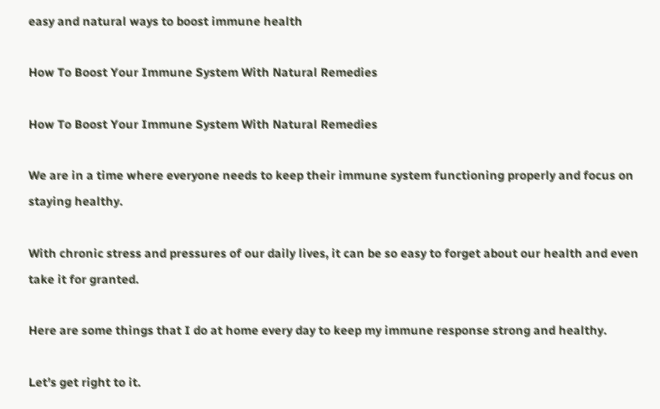easy and natural ways to boost immune health

How To Boost Your Immune System With Natural Remedies

How To Boost Your Immune System With Natural Remedies

We are in a time where everyone needs to keep their immune system functioning properly and focus on staying healthy.

With chronic stress and pressures of our daily lives, it can be so easy to forget about our health and even take it for granted.

Here are some things that I do at home every day to keep my immune response strong and healthy.

Let’s get right to it.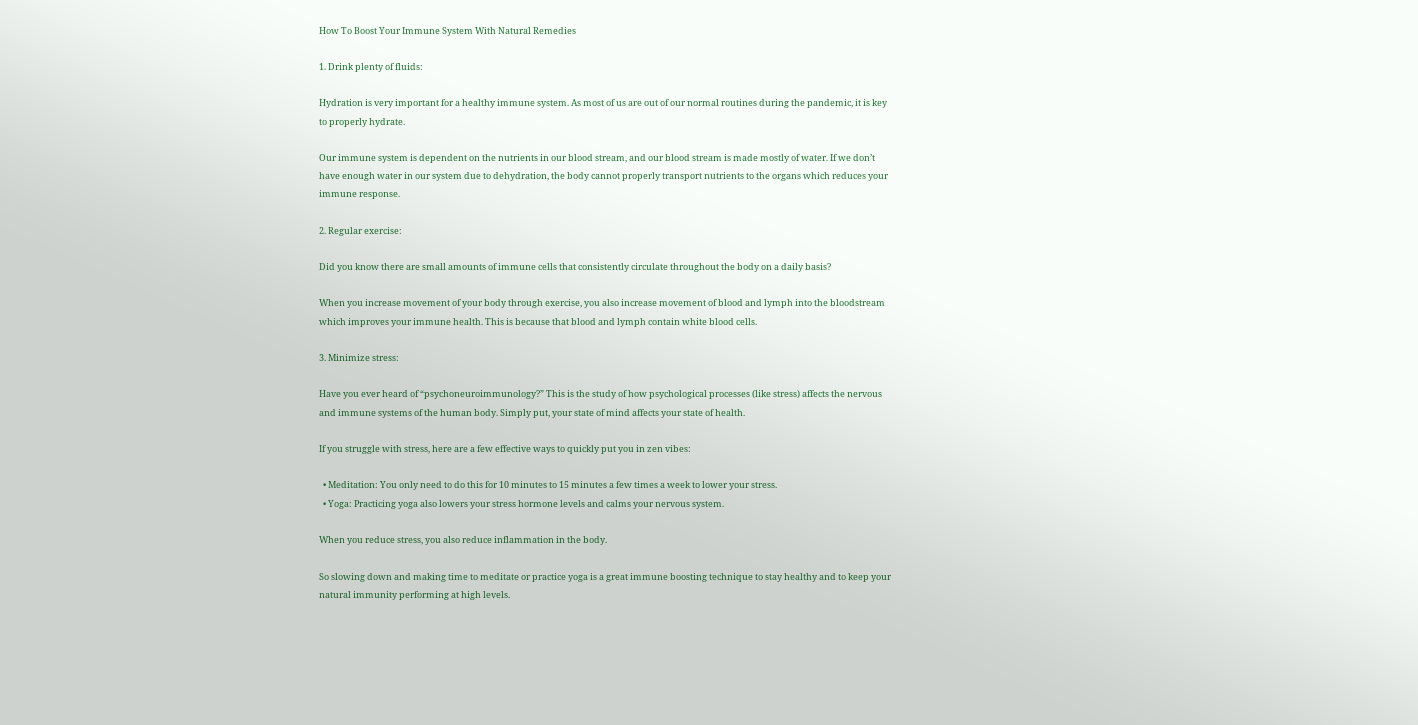How To Boost Your Immune System With Natural Remedies

1. Drink plenty of fluids:

Hydration is very important for a healthy immune system. As most of us are out of our normal routines during the pandemic, it is key to properly hydrate.

Our immune system is dependent on the nutrients in our blood stream, and our blood stream is made mostly of water. If we don’t have enough water in our system due to dehydration, the body cannot properly transport nutrients to the organs which reduces your immune response.

2. Regular exercise:

Did you know there are small amounts of immune cells that consistently circulate throughout the body on a daily basis?

When you increase movement of your body through exercise, you also increase movement of blood and lymph into the bloodstream which improves your immune health. This is because that blood and lymph contain white blood cells.

3. Minimize stress:

Have you ever heard of “psychoneuroimmunology?” This is the study of how psychological processes (like stress) affects the nervous and immune systems of the human body. Simply put, your state of mind affects your state of health.

If you struggle with stress, here are a few effective ways to quickly put you in zen vibes:

  • Meditation: You only need to do this for 10 minutes to 15 minutes a few times a week to lower your stress.
  • Yoga: Practicing yoga also lowers your stress hormone levels and calms your nervous system.

When you reduce stress, you also reduce inflammation in the body.

So slowing down and making time to meditate or practice yoga is a great immune boosting technique to stay healthy and to keep your natural immunity performing at high levels.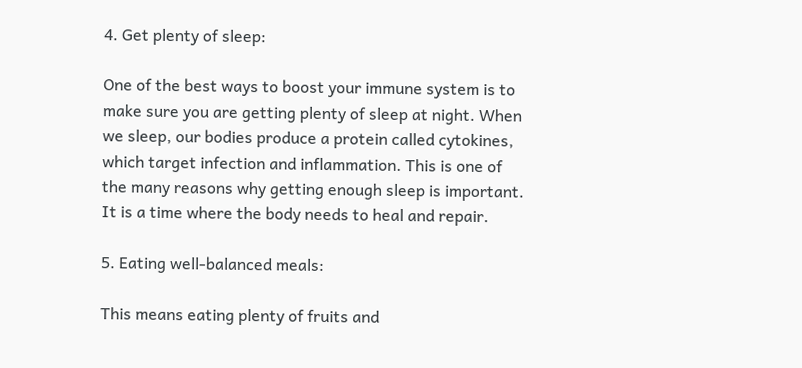4. Get plenty of sleep:

One of the best ways to boost your immune system is to make sure you are getting plenty of sleep at night. When we sleep, our bodies produce a protein called cytokines, which target infection and inflammation. This is one of the many reasons why getting enough sleep is important. It is a time where the body needs to heal and repair.

5. Eating well-balanced meals:

This means eating plenty of fruits and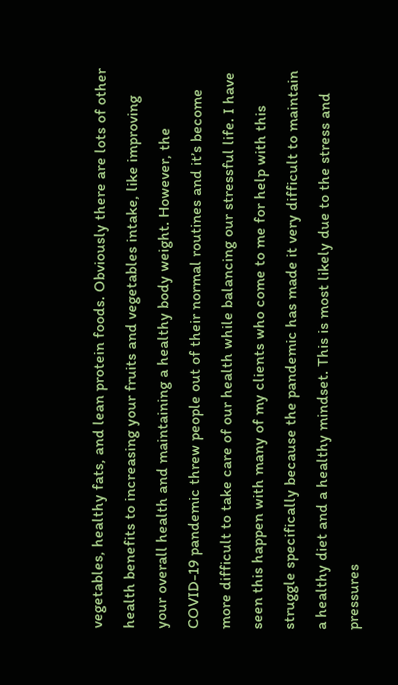vegetables, healthy fats, and lean protein foods. Obviously there are lots of other health benefits to increasing your fruits and vegetables intake, like improving your overall health and maintaining a healthy body weight. However, the COVID-19 pandemic threw people out of their normal routines and it’s become more difficult to take care of our health while balancing our stressful life. I have seen this happen with many of my clients who come to me for help with this struggle specifically because the pandemic has made it very difficult to maintain a healthy diet and a healthy mindset. This is most likely due to the stress and pressures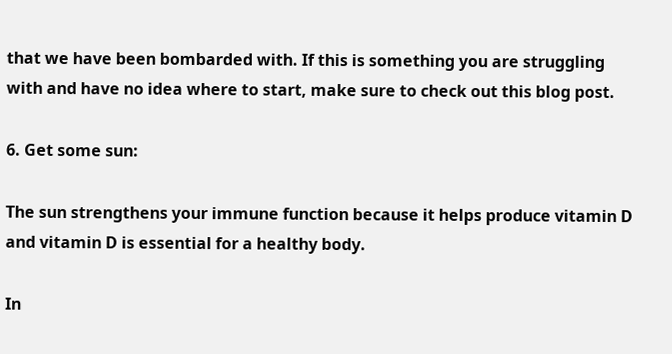that we have been bombarded with. If this is something you are struggling with and have no idea where to start, make sure to check out this blog post.

6. Get some sun:

The sun strengthens your immune function because it helps produce vitamin D and vitamin D is essential for a healthy body.

In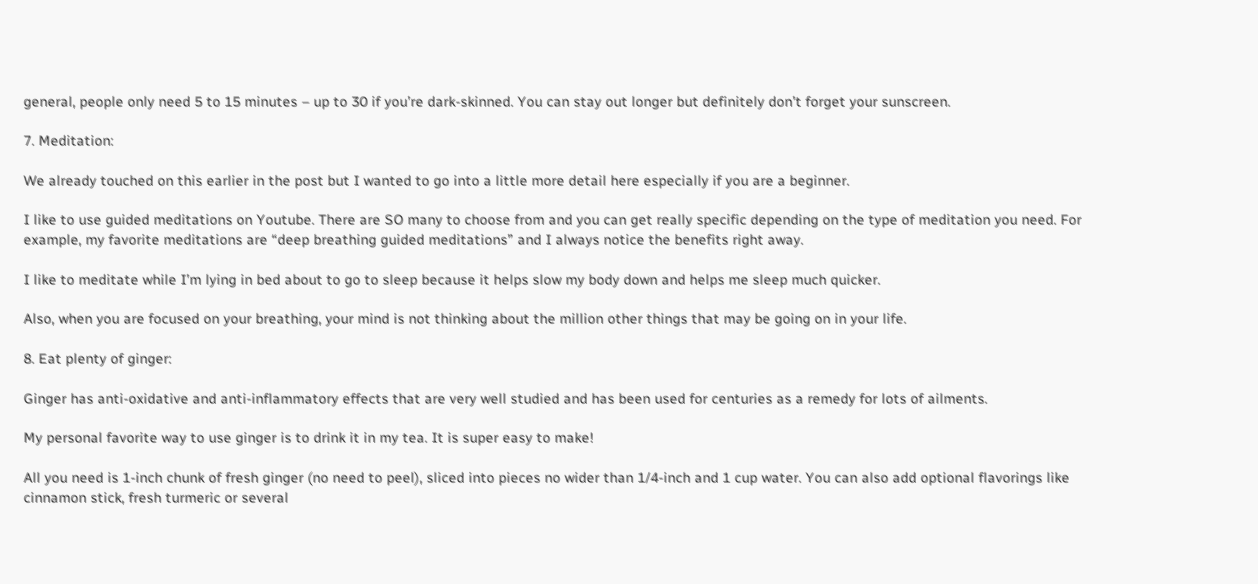general, people only need 5 to 15 minutes – up to 30 if you’re dark-skinned. You can stay out longer but definitely don’t forget your sunscreen.

7. Meditation:

We already touched on this earlier in the post but I wanted to go into a little more detail here especially if you are a beginner.

I like to use guided meditations on Youtube. There are SO many to choose from and you can get really specific depending on the type of meditation you need. For example, my favorite meditations are “deep breathing guided meditations” and I always notice the benefits right away.

I like to meditate while I’m lying in bed about to go to sleep because it helps slow my body down and helps me sleep much quicker.

Also, when you are focused on your breathing, your mind is not thinking about the million other things that may be going on in your life.

8. Eat plenty of ginger:

Ginger has anti-oxidative and anti-inflammatory effects that are very well studied and has been used for centuries as a remedy for lots of ailments.

My personal favorite way to use ginger is to drink it in my tea. It is super easy to make!

All you need is 1-inch chunk of fresh ginger (no need to peel), sliced into pieces no wider than 1/4-inch and 1 cup water. You can also add optional flavorings like cinnamon stick, fresh turmeric or several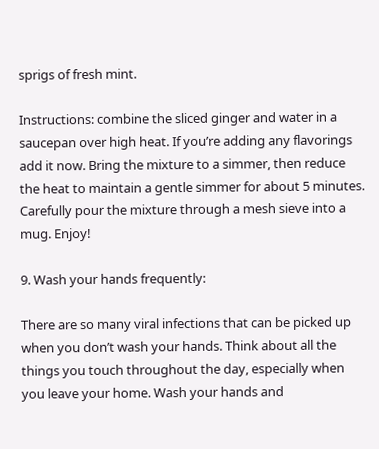sprigs of fresh mint.

Instructions: combine the sliced ginger and water in a saucepan over high heat. If you’re adding any flavorings add it now. Bring the mixture to a simmer, then reduce the heat to maintain a gentle simmer for about 5 minutes. Carefully pour the mixture through a mesh sieve into a mug. Enjoy!

9. Wash your hands frequently:

There are so many viral infections that can be picked up when you don’t wash your hands. Think about all the things you touch throughout the day, especially when you leave your home. Wash your hands and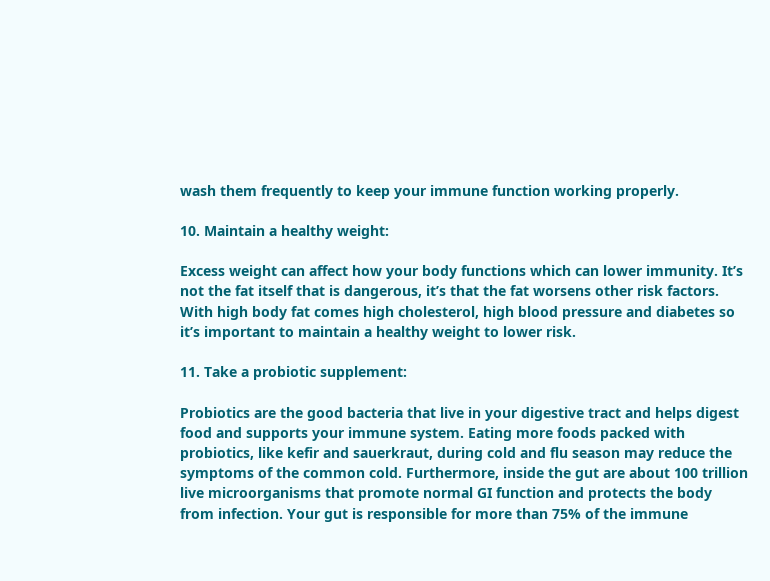wash them frequently to keep your immune function working properly.

10. Maintain a healthy weight:

Excess weight can affect how your body functions which can lower immunity. It’s not the fat itself that is dangerous, it’s that the fat worsens other risk factors. With high body fat comes high cholesterol, high blood pressure and diabetes so it’s important to maintain a healthy weight to lower risk.

11. Take a probiotic supplement:

Probiotics are the good bacteria that live in your digestive tract and helps digest food and supports your immune system. Eating more foods packed with probiotics, like kefir and sauerkraut, during cold and flu season may reduce the symptoms of the common cold. Furthermore, inside the gut are about 100 trillion live microorganisms that promote normal GI function and protects the body from infection. Your gut is responsible for more than 75% of the immune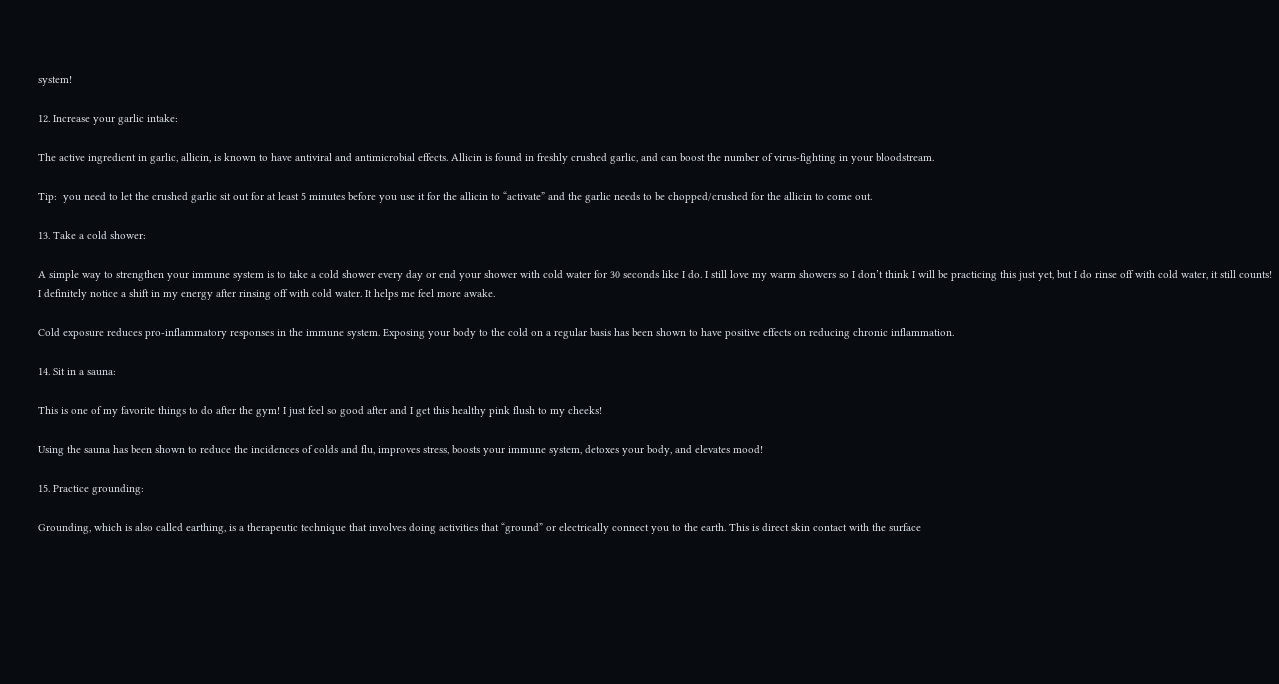system!

12. Increase your garlic intake:

The active ingredient in garlic, allicin, is known to have antiviral and antimicrobial effects. Allicin is found in freshly crushed garlic, and can boost the number of virus-fighting in your bloodstream.

Tip:  you need to let the crushed garlic sit out for at least 5 minutes before you use it for the allicin to “activate” and the garlic needs to be chopped/crushed for the allicin to come out.

13. Take a cold shower:

A simple way to strengthen your immune system is to take a cold shower every day or end your shower with cold water for 30 seconds like I do. I still love my warm showers so I don’t think I will be practicing this just yet, but I do rinse off with cold water, it still counts! I definitely notice a shift in my energy after rinsing off with cold water. It helps me feel more awake.

Cold exposure reduces pro-inflammatory responses in the immune system. Exposing your body to the cold on a regular basis has been shown to have positive effects on reducing chronic inflammation.

14. Sit in a sauna:

This is one of my favorite things to do after the gym! I just feel so good after and I get this healthy pink flush to my cheeks!

Using the sauna has been shown to reduce the incidences of colds and flu, improves stress, boosts your immune system, detoxes your body, and elevates mood!

15. Practice grounding:

Grounding, which is also called earthing, is a therapeutic technique that involves doing activities that “ground” or electrically connect you to the earth. This is direct skin contact with the surface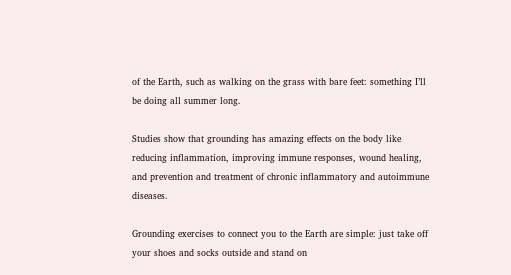of the Earth, such as walking on the grass with bare feet: something I’ll be doing all summer long.

Studies show that grounding has amazing effects on the body like reducing inflammation, improving immune responses, wound healing, and prevention and treatment of chronic inflammatory and autoimmune diseases.

Grounding exercises to connect you to the Earth are simple: just take off your shoes and socks outside and stand on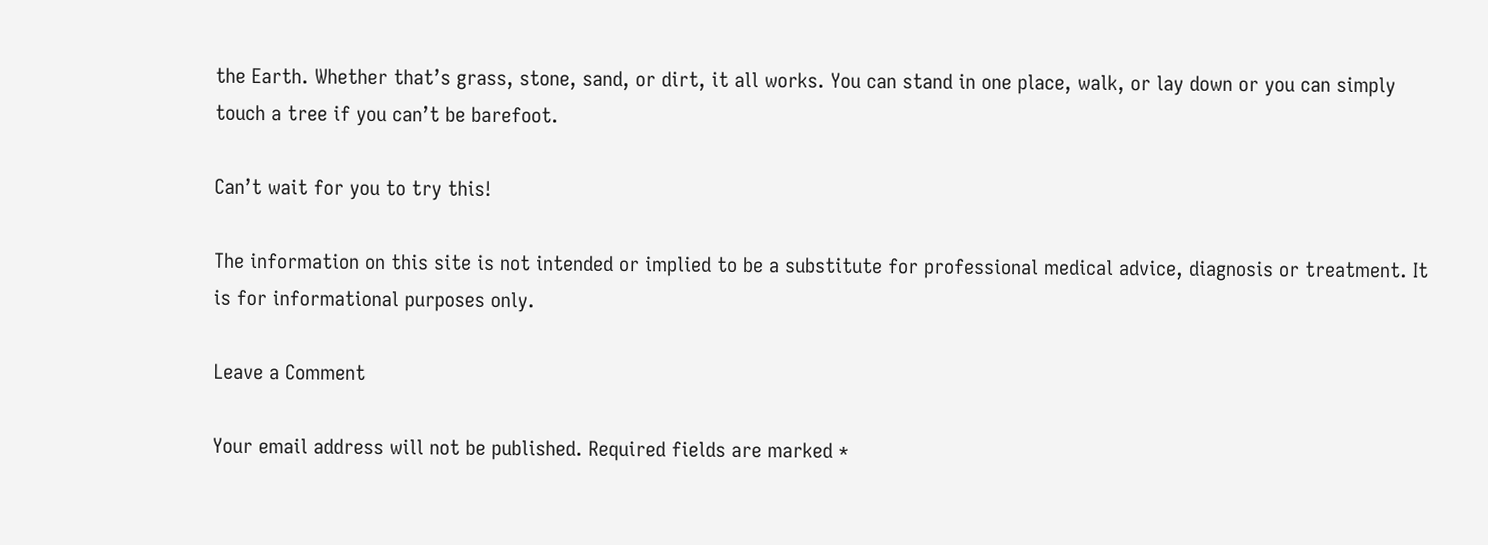the Earth. Whether that’s grass, stone, sand, or dirt, it all works. You can stand in one place, walk, or lay down or you can simply touch a tree if you can’t be barefoot.

Can’t wait for you to try this!

The information on this site is not intended or implied to be a substitute for professional medical advice, diagnosis or treatment. It is for informational purposes only.

Leave a Comment

Your email address will not be published. Required fields are marked *